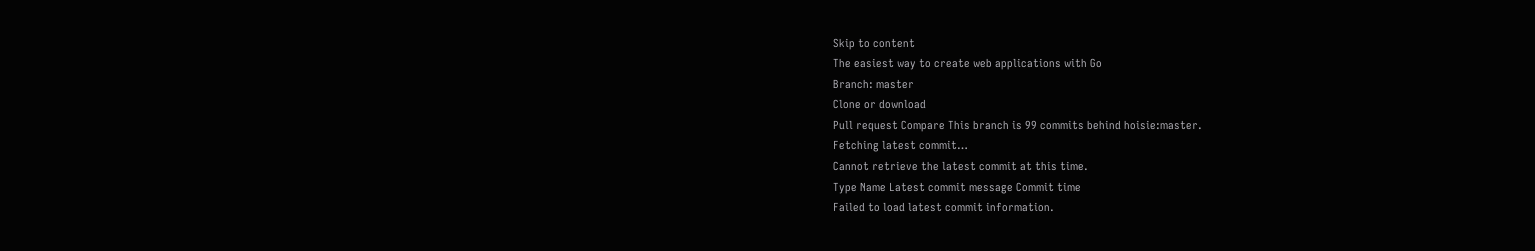Skip to content
The easiest way to create web applications with Go
Branch: master
Clone or download
Pull request Compare This branch is 99 commits behind hoisie:master.
Fetching latest commit…
Cannot retrieve the latest commit at this time.
Type Name Latest commit message Commit time
Failed to load latest commit information.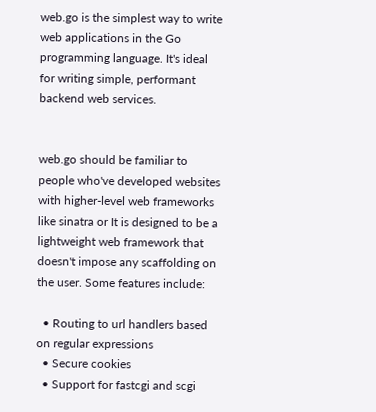web.go is the simplest way to write web applications in the Go programming language. It's ideal for writing simple, performant backend web services.


web.go should be familiar to people who've developed websites with higher-level web frameworks like sinatra or It is designed to be a lightweight web framework that doesn't impose any scaffolding on the user. Some features include:

  • Routing to url handlers based on regular expressions
  • Secure cookies
  • Support for fastcgi and scgi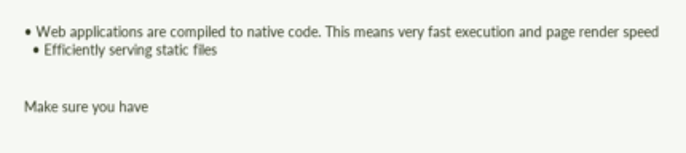• Web applications are compiled to native code. This means very fast execution and page render speed
  • Efficiently serving static files


Make sure you have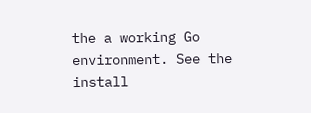the a working Go environment. See the install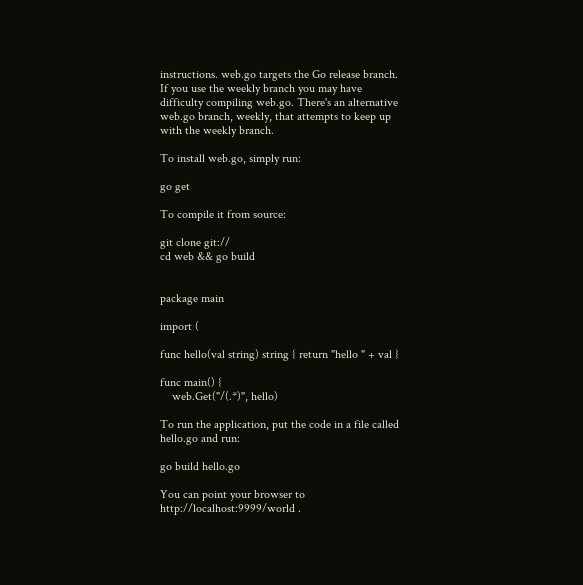instructions. web.go targets the Go release branch. If you use the weekly branch you may have difficulty compiling web.go. There's an alternative web.go branch, weekly, that attempts to keep up with the weekly branch.

To install web.go, simply run:

go get

To compile it from source:

git clone git://
cd web && go build


package main

import (

func hello(val string) string { return "hello " + val }

func main() {
    web.Get("/(.*)", hello)

To run the application, put the code in a file called hello.go and run:

go build hello.go

You can point your browser to http://localhost:9999/world .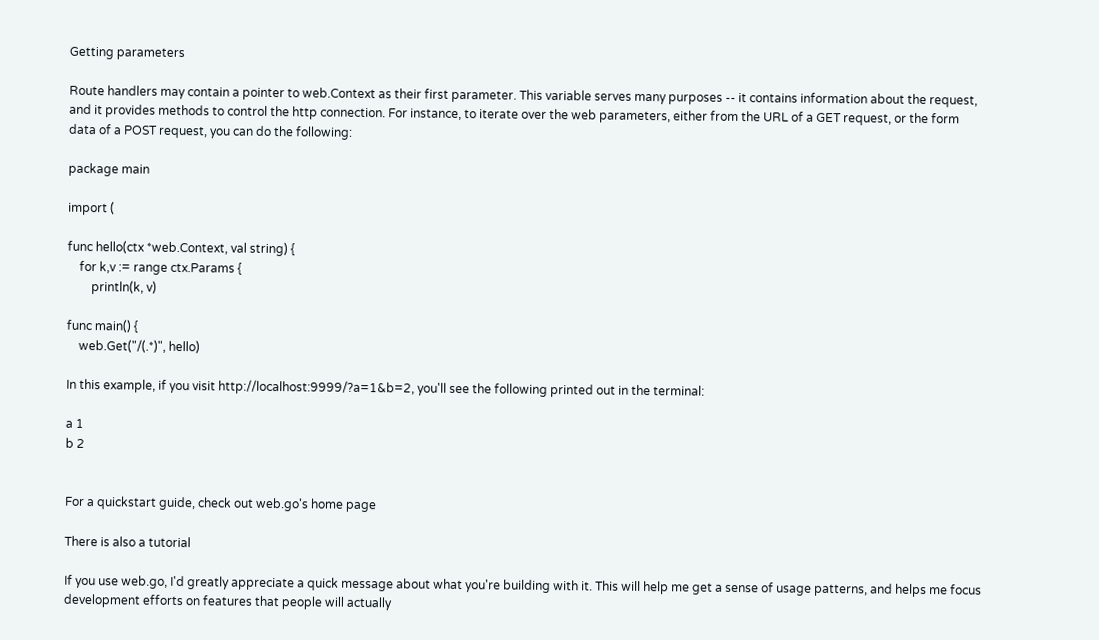Getting parameters

Route handlers may contain a pointer to web.Context as their first parameter. This variable serves many purposes -- it contains information about the request, and it provides methods to control the http connection. For instance, to iterate over the web parameters, either from the URL of a GET request, or the form data of a POST request, you can do the following:

package main

import (

func hello(ctx *web.Context, val string) {
    for k,v := range ctx.Params {
        println(k, v)

func main() {
    web.Get("/(.*)", hello)

In this example, if you visit http://localhost:9999/?a=1&b=2, you'll see the following printed out in the terminal:

a 1
b 2


For a quickstart guide, check out web.go's home page

There is also a tutorial

If you use web.go, I'd greatly appreciate a quick message about what you're building with it. This will help me get a sense of usage patterns, and helps me focus development efforts on features that people will actually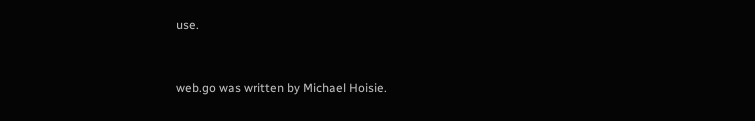use.


web.go was written by Michael Hoisie.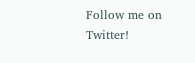Follow me on Twitter!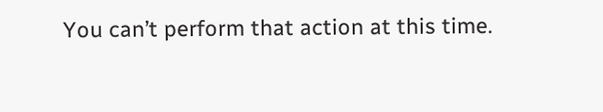You can’t perform that action at this time.